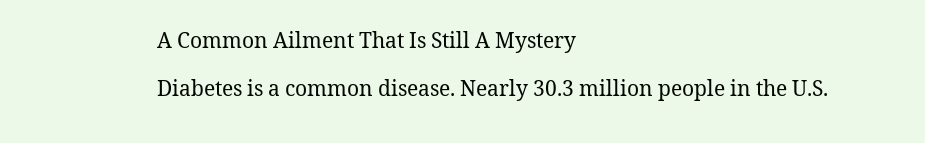A Common Ailment That Is Still A Mystery

Diabetes is a common disease. Nearly 30.3 million people in the U.S.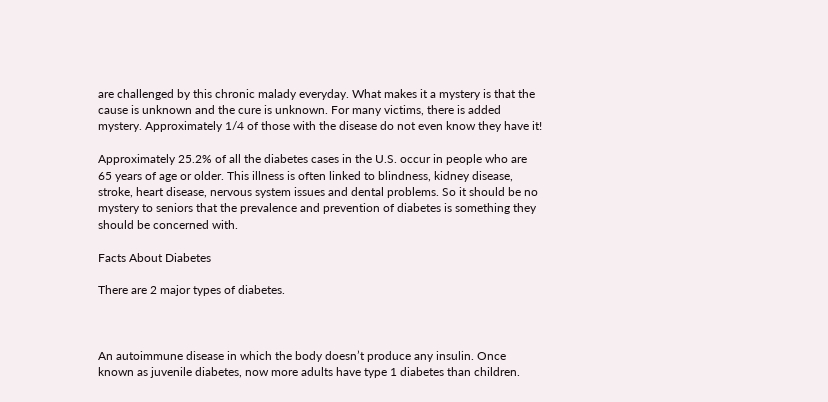are challenged by this chronic malady everyday. What makes it a mystery is that the cause is unknown and the cure is unknown. For many victims, there is added mystery. Approximately 1/4 of those with the disease do not even know they have it!

Approximately 25.2% of all the diabetes cases in the U.S. occur in people who are 65 years of age or older. This illness is often linked to blindness, kidney disease, stroke, heart disease, nervous system issues and dental problems. So it should be no mystery to seniors that the prevalence and prevention of diabetes is something they should be concerned with.

Facts About Diabetes

There are 2 major types of diabetes.



An autoimmune disease in which the body doesn’t produce any insulin. Once known as juvenile diabetes, now more adults have type 1 diabetes than children.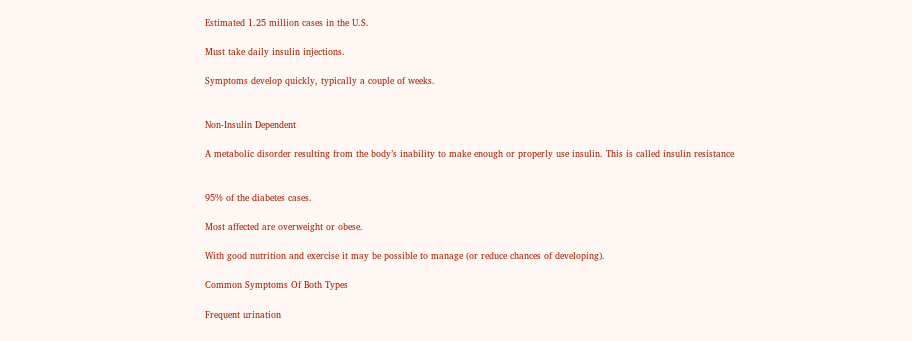Estimated 1.25 million cases in the U.S.

Must take daily insulin injections.

Symptoms develop quickly, typically a couple of weeks.


Non-Insulin Dependent

A metabolic disorder resulting from the body’s inability to make enough or properly use insulin. This is called insulin resistance


95% of the diabetes cases.

Most affected are overweight or obese.

With good nutrition and exercise it may be possible to manage (or reduce chances of developing).

Common Symptoms Of Both Types

Frequent urination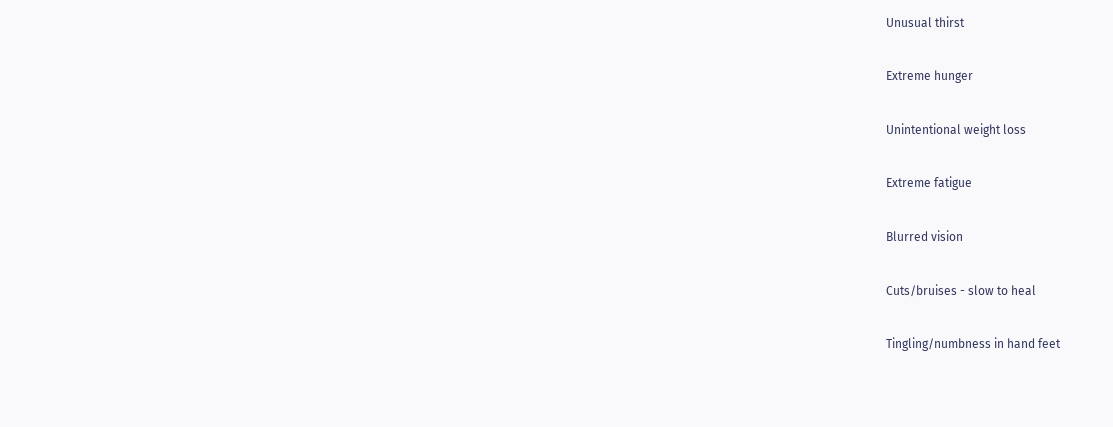Unusual thirst

Extreme hunger

Unintentional weight loss

Extreme fatigue

Blurred vision

Cuts/bruises - slow to heal

Tingling/numbness in hand feet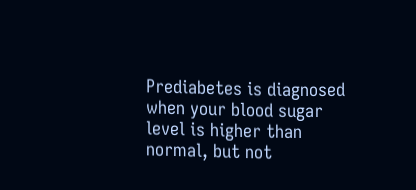Prediabetes is diagnosed when your blood sugar level is higher than normal, but not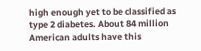high enough yet to be classified as type 2 diabetes. About 84 million American adults have this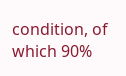condition, of which 90%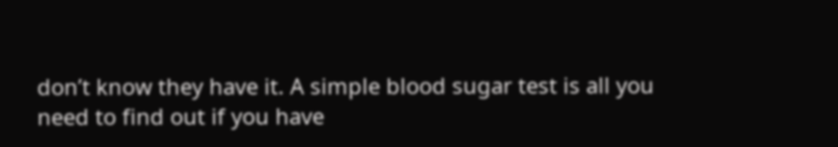don’t know they have it. A simple blood sugar test is all you need to find out if you have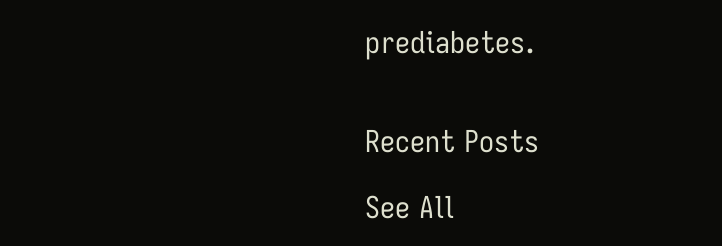prediabetes.


Recent Posts

See All